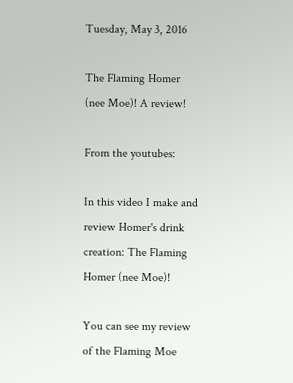Tuesday, May 3, 2016

The Flaming Homer (nee Moe)! A review!

From the youtubes:

In this video I make and review Homer's drink creation: The Flaming Homer (nee Moe)!

You can see my review of the Flaming Moe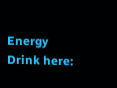Energy Drink here: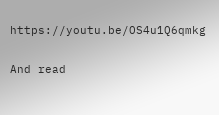https://youtu.be/OS4u1Q6qmkg

And read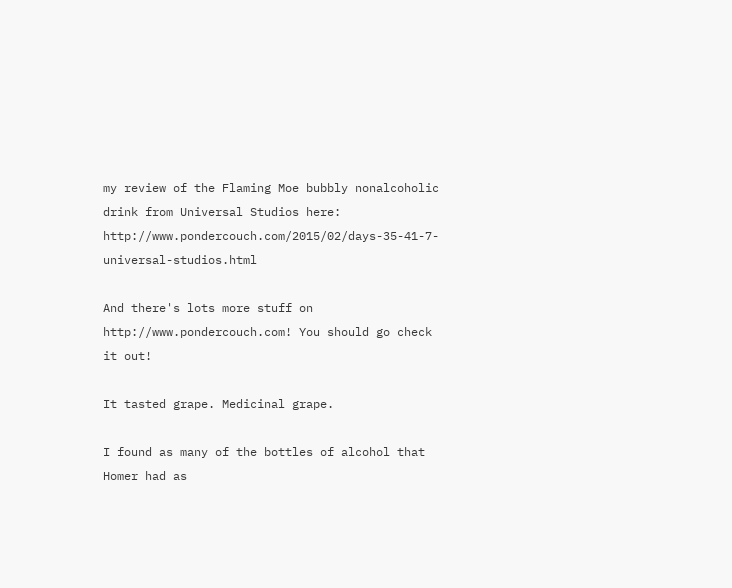my review of the Flaming Moe bubbly nonalcoholic drink from Universal Studios here: http://www.pondercouch.com/2015/02/days-35-41-7-universal-studios.html

And there's lots more stuff on http://www.pondercouch.com! You should go check it out!

It tasted grape. Medicinal grape.

I found as many of the bottles of alcohol that Homer had as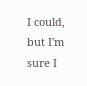I could, but I'm sure I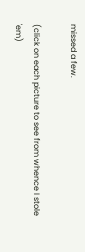missed a few.

(click on each picture to see from whence I stole 'em)